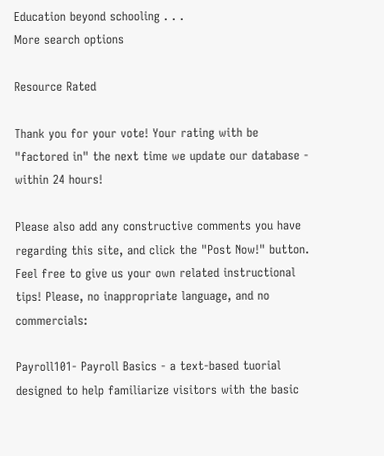Education beyond schooling . . .
More search options

Resource Rated

Thank you for your vote! Your rating with be "factored in" the next time we update our database - within 24 hours!

Please also add any constructive comments you have regarding this site, and click the "Post Now!" button. Feel free to give us your own related instructional tips! Please, no inappropriate language, and no commercials:

Payroll101- Payroll Basics - a text-based tuorial designed to help familiarize visitors with the basic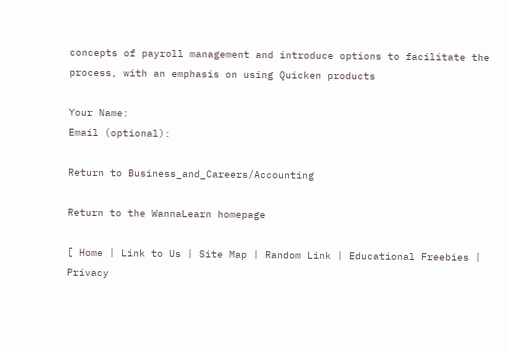concepts of payroll management and introduce options to facilitate the process, with an emphasis on using Quicken products

Your Name:
Email (optional):

Return to Business_and_Careers/Accounting

Return to the WannaLearn homepage

[ Home | Link to Us | Site Map | Random Link | Educational Freebies | Privacy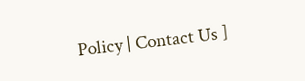Policy | Contact Us ]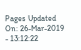Pages Updated On: 26-Mar-2019 - 13:12:22